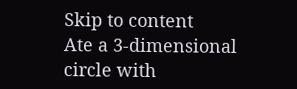Skip to content
Ate a 3-dimensional circle with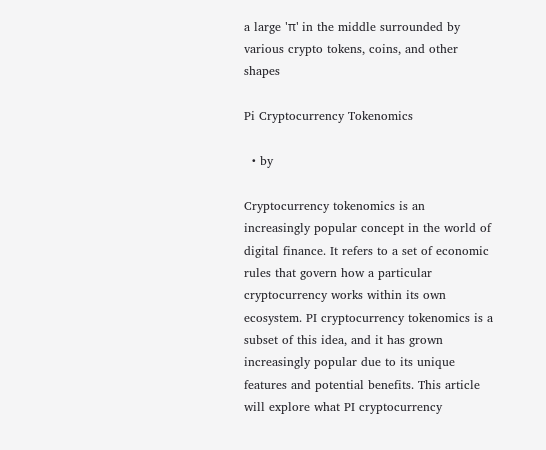a large 'π' in the middle surrounded by various crypto tokens, coins, and other shapes

Pi Cryptocurrency Tokenomics

  • by

Cryptocurrency tokenomics is an increasingly popular concept in the world of digital finance. It refers to a set of economic rules that govern how a particular cryptocurrency works within its own ecosystem. PI cryptocurrency tokenomics is a subset of this idea, and it has grown increasingly popular due to its unique features and potential benefits. This article will explore what PI cryptocurrency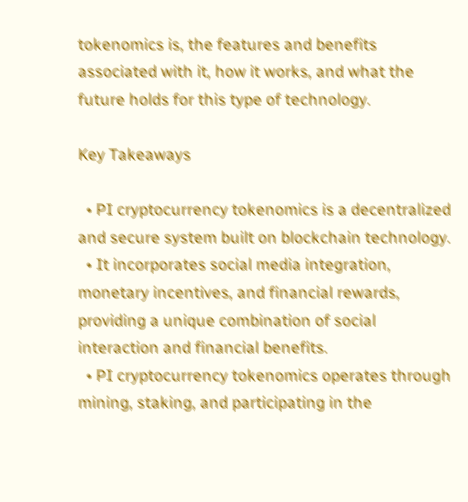tokenomics is, the features and benefits associated with it, how it works, and what the future holds for this type of technology.

Key Takeaways

  • PI cryptocurrency tokenomics is a decentralized and secure system built on blockchain technology.
  • It incorporates social media integration, monetary incentives, and financial rewards, providing a unique combination of social interaction and financial benefits.
  • PI cryptocurrency tokenomics operates through mining, staking, and participating in the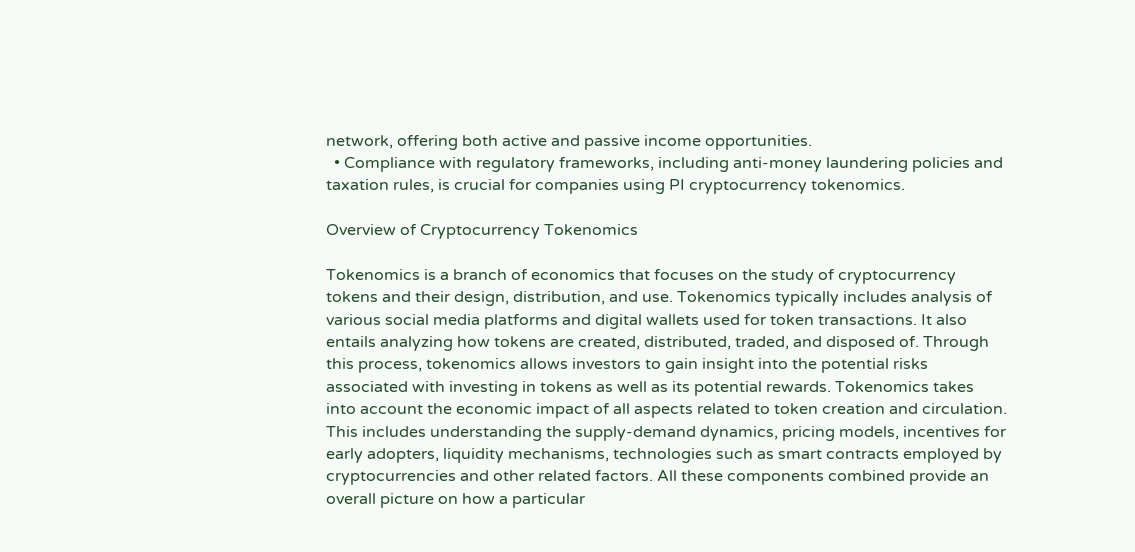network, offering both active and passive income opportunities.
  • Compliance with regulatory frameworks, including anti-money laundering policies and taxation rules, is crucial for companies using PI cryptocurrency tokenomics.

Overview of Cryptocurrency Tokenomics

Tokenomics is a branch of economics that focuses on the study of cryptocurrency tokens and their design, distribution, and use. Tokenomics typically includes analysis of various social media platforms and digital wallets used for token transactions. It also entails analyzing how tokens are created, distributed, traded, and disposed of. Through this process, tokenomics allows investors to gain insight into the potential risks associated with investing in tokens as well as its potential rewards. Tokenomics takes into account the economic impact of all aspects related to token creation and circulation. This includes understanding the supply-demand dynamics, pricing models, incentives for early adopters, liquidity mechanisms, technologies such as smart contracts employed by cryptocurrencies and other related factors. All these components combined provide an overall picture on how a particular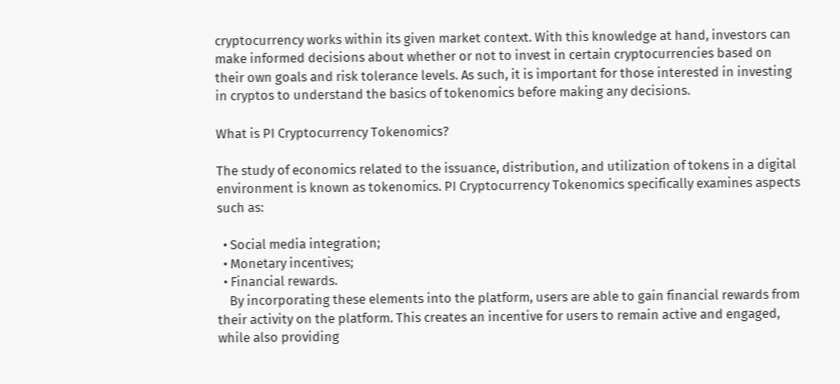cryptocurrency works within its given market context. With this knowledge at hand, investors can make informed decisions about whether or not to invest in certain cryptocurrencies based on their own goals and risk tolerance levels. As such, it is important for those interested in investing in cryptos to understand the basics of tokenomics before making any decisions.

What is PI Cryptocurrency Tokenomics?

The study of economics related to the issuance, distribution, and utilization of tokens in a digital environment is known as tokenomics. PI Cryptocurrency Tokenomics specifically examines aspects such as:

  • Social media integration;
  • Monetary incentives;
  • Financial rewards.
    By incorporating these elements into the platform, users are able to gain financial rewards from their activity on the platform. This creates an incentive for users to remain active and engaged, while also providing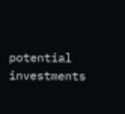potential investments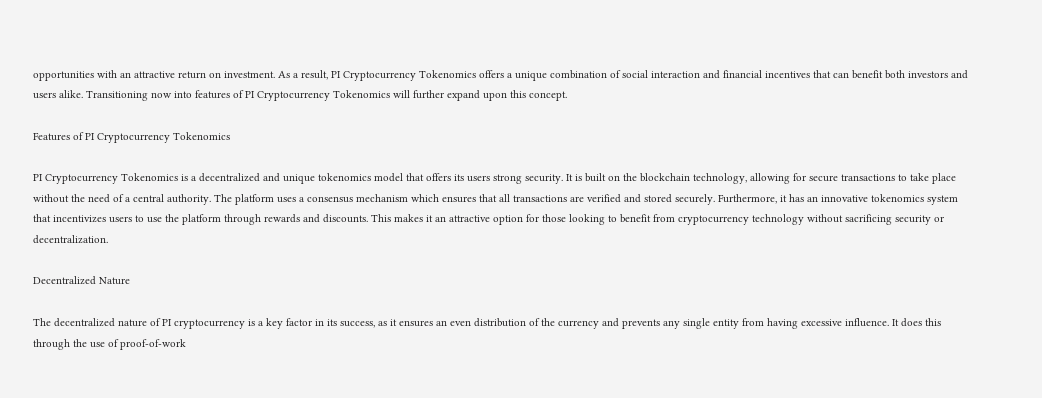opportunities with an attractive return on investment. As a result, PI Cryptocurrency Tokenomics offers a unique combination of social interaction and financial incentives that can benefit both investors and users alike. Transitioning now into features of PI Cryptocurrency Tokenomics will further expand upon this concept.

Features of PI Cryptocurrency Tokenomics

PI Cryptocurrency Tokenomics is a decentralized and unique tokenomics model that offers its users strong security. It is built on the blockchain technology, allowing for secure transactions to take place without the need of a central authority. The platform uses a consensus mechanism which ensures that all transactions are verified and stored securely. Furthermore, it has an innovative tokenomics system that incentivizes users to use the platform through rewards and discounts. This makes it an attractive option for those looking to benefit from cryptocurrency technology without sacrificing security or decentralization.

Decentralized Nature

The decentralized nature of PI cryptocurrency is a key factor in its success, as it ensures an even distribution of the currency and prevents any single entity from having excessive influence. It does this through the use of proof-of-work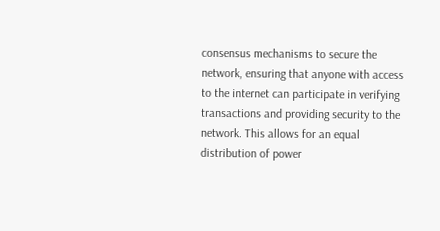consensus mechanisms to secure the network, ensuring that anyone with access to the internet can participate in verifying transactions and providing security to the network. This allows for an equal distribution of power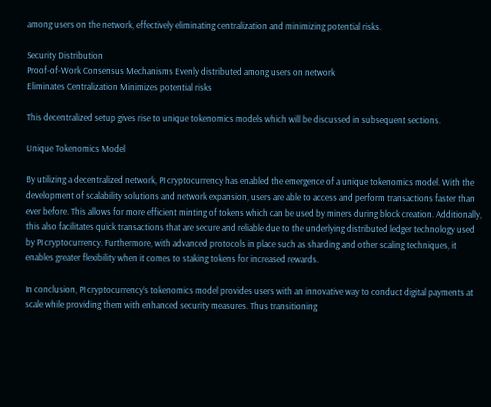among users on the network, effectively eliminating centralization and minimizing potential risks.

Security Distribution
Proof-of-Work Consensus Mechanisms Evenly distributed among users on network
Eliminates Centralization Minimizes potential risks

This decentralized setup gives rise to unique tokenomics models which will be discussed in subsequent sections.

Unique Tokenomics Model

By utilizing a decentralized network, PI cryptocurrency has enabled the emergence of a unique tokenomics model. With the development of scalability solutions and network expansion, users are able to access and perform transactions faster than ever before. This allows for more efficient minting of tokens which can be used by miners during block creation. Additionally, this also facilitates quick transactions that are secure and reliable due to the underlying distributed ledger technology used by PI cryptocurrency. Furthermore, with advanced protocols in place such as sharding and other scaling techniques, it enables greater flexibility when it comes to staking tokens for increased rewards.

In conclusion, PI cryptocurrency’s tokenomics model provides users with an innovative way to conduct digital payments at scale while providing them with enhanced security measures. Thus transitioning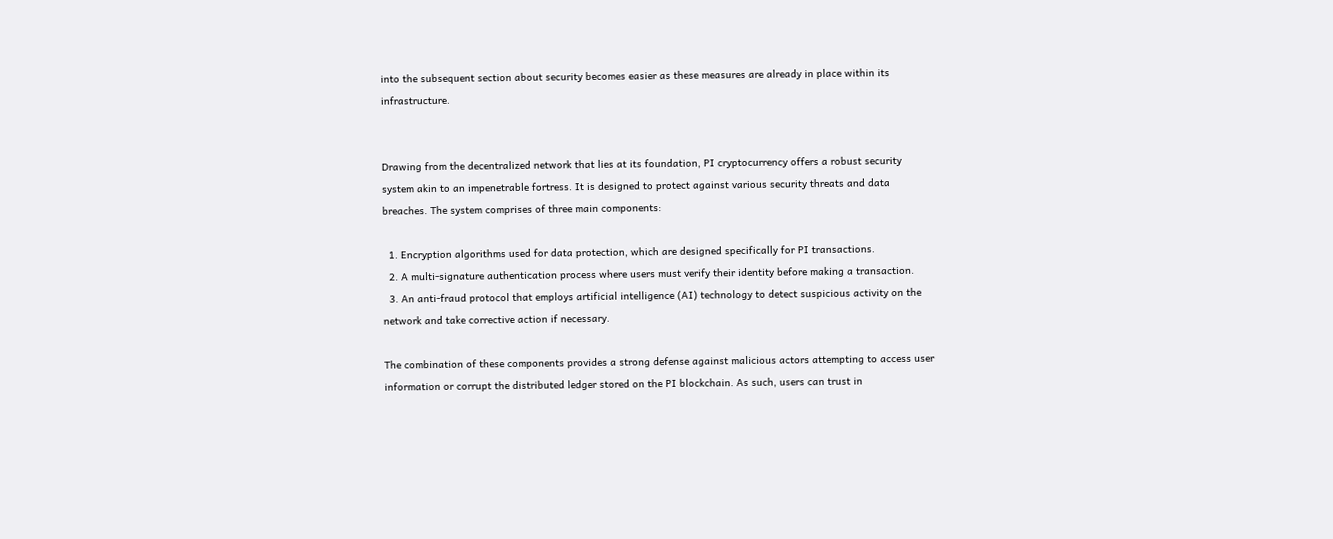into the subsequent section about security becomes easier as these measures are already in place within its infrastructure.


Drawing from the decentralized network that lies at its foundation, PI cryptocurrency offers a robust security system akin to an impenetrable fortress. It is designed to protect against various security threats and data breaches. The system comprises of three main components:

  1. Encryption algorithms used for data protection, which are designed specifically for PI transactions.
  2. A multi-signature authentication process where users must verify their identity before making a transaction.
  3. An anti-fraud protocol that employs artificial intelligence (AI) technology to detect suspicious activity on the network and take corrective action if necessary.

The combination of these components provides a strong defense against malicious actors attempting to access user information or corrupt the distributed ledger stored on the PI blockchain. As such, users can trust in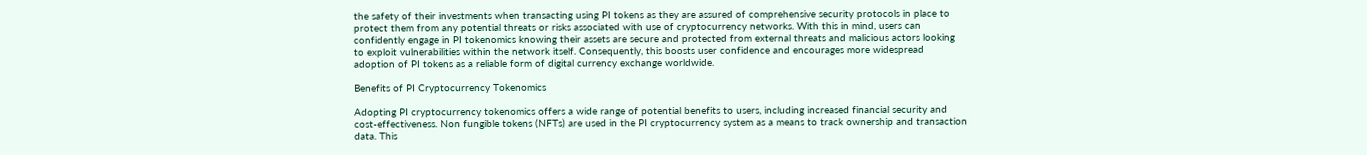the safety of their investments when transacting using PI tokens as they are assured of comprehensive security protocols in place to protect them from any potential threats or risks associated with use of cryptocurrency networks. With this in mind, users can confidently engage in PI tokenomics knowing their assets are secure and protected from external threats and malicious actors looking to exploit vulnerabilities within the network itself. Consequently, this boosts user confidence and encourages more widespread adoption of PI tokens as a reliable form of digital currency exchange worldwide.

Benefits of PI Cryptocurrency Tokenomics

Adopting PI cryptocurrency tokenomics offers a wide range of potential benefits to users, including increased financial security and cost-effectiveness. Non fungible tokens (NFTs) are used in the PI cryptocurrency system as a means to track ownership and transaction data. This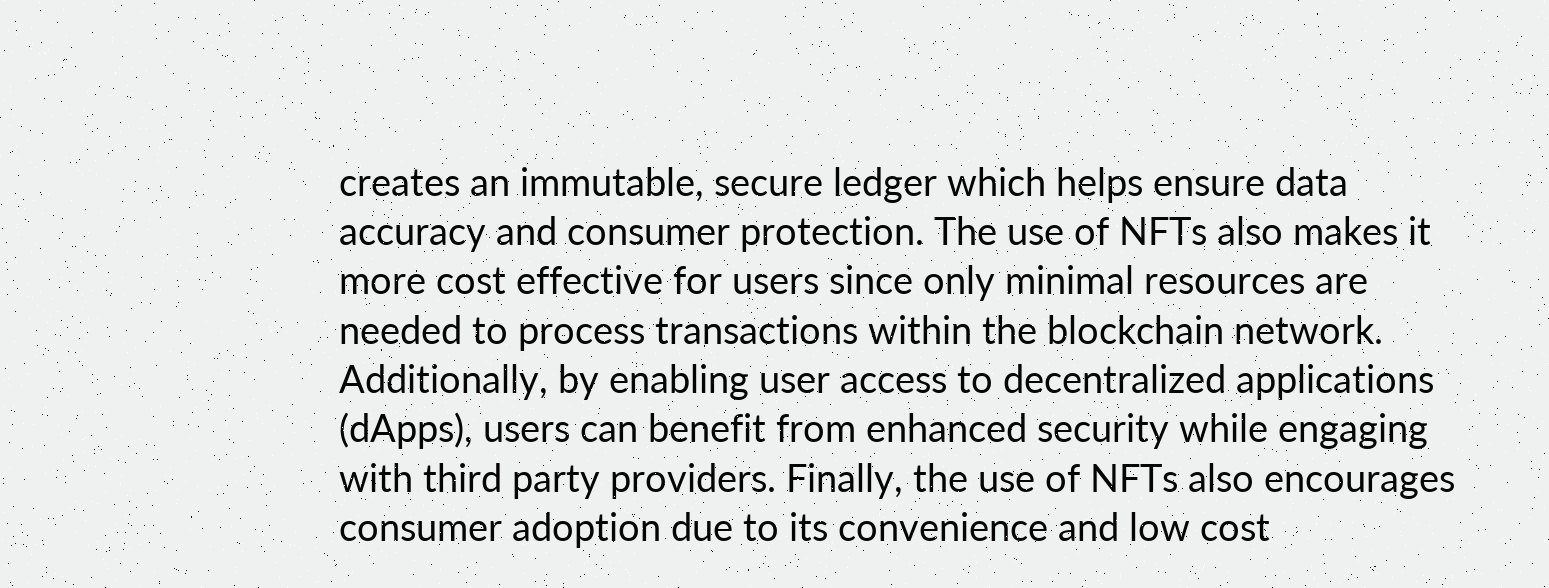creates an immutable, secure ledger which helps ensure data accuracy and consumer protection. The use of NFTs also makes it more cost effective for users since only minimal resources are needed to process transactions within the blockchain network. Additionally, by enabling user access to decentralized applications (dApps), users can benefit from enhanced security while engaging with third party providers. Finally, the use of NFTs also encourages consumer adoption due to its convenience and low cost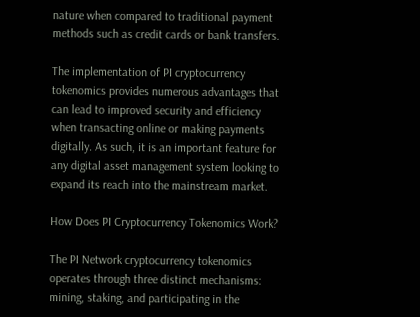nature when compared to traditional payment methods such as credit cards or bank transfers.

The implementation of PI cryptocurrency tokenomics provides numerous advantages that can lead to improved security and efficiency when transacting online or making payments digitally. As such, it is an important feature for any digital asset management system looking to expand its reach into the mainstream market.

How Does PI Cryptocurrency Tokenomics Work?

The PI Network cryptocurrency tokenomics operates through three distinct mechanisms: mining, staking, and participating in the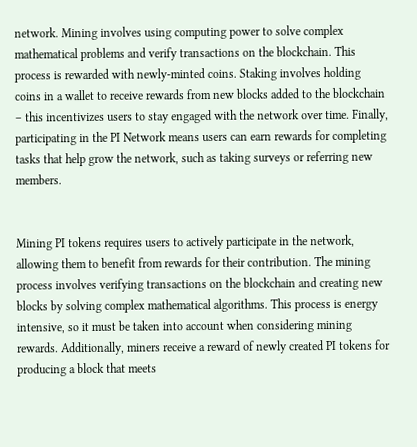network. Mining involves using computing power to solve complex mathematical problems and verify transactions on the blockchain. This process is rewarded with newly-minted coins. Staking involves holding coins in a wallet to receive rewards from new blocks added to the blockchain – this incentivizes users to stay engaged with the network over time. Finally, participating in the PI Network means users can earn rewards for completing tasks that help grow the network, such as taking surveys or referring new members.


Mining PI tokens requires users to actively participate in the network, allowing them to benefit from rewards for their contribution. The mining process involves verifying transactions on the blockchain and creating new blocks by solving complex mathematical algorithms. This process is energy intensive, so it must be taken into account when considering mining rewards. Additionally, miners receive a reward of newly created PI tokens for producing a block that meets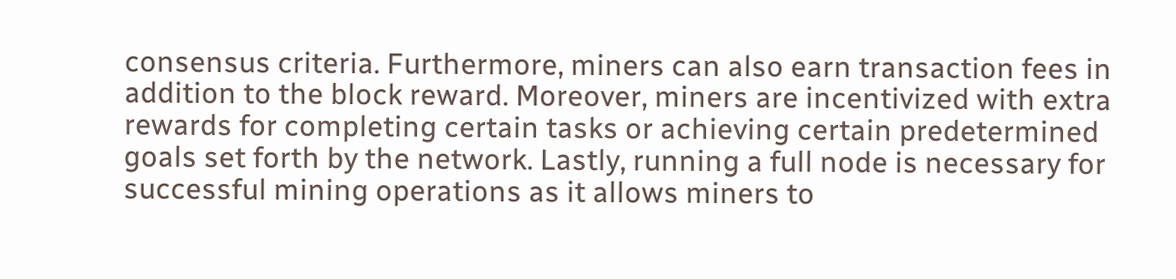consensus criteria. Furthermore, miners can also earn transaction fees in addition to the block reward. Moreover, miners are incentivized with extra rewards for completing certain tasks or achieving certain predetermined goals set forth by the network. Lastly, running a full node is necessary for successful mining operations as it allows miners to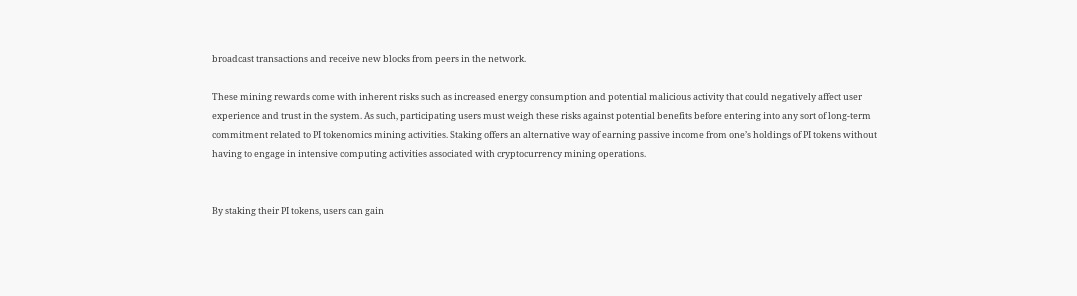broadcast transactions and receive new blocks from peers in the network.

These mining rewards come with inherent risks such as increased energy consumption and potential malicious activity that could negatively affect user experience and trust in the system. As such, participating users must weigh these risks against potential benefits before entering into any sort of long-term commitment related to PI tokenomics mining activities. Staking offers an alternative way of earning passive income from one’s holdings of PI tokens without having to engage in intensive computing activities associated with cryptocurrency mining operations.


By staking their PI tokens, users can gain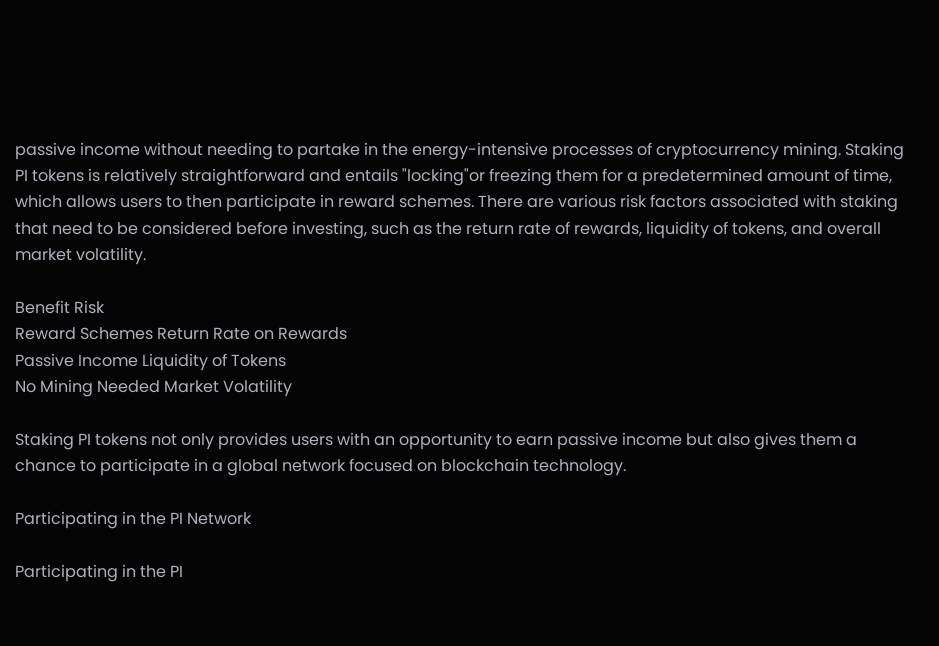passive income without needing to partake in the energy-intensive processes of cryptocurrency mining. Staking PI tokens is relatively straightforward and entails "locking"or freezing them for a predetermined amount of time, which allows users to then participate in reward schemes. There are various risk factors associated with staking that need to be considered before investing, such as the return rate of rewards, liquidity of tokens, and overall market volatility.

Benefit Risk
Reward Schemes Return Rate on Rewards
Passive Income Liquidity of Tokens
No Mining Needed Market Volatility

Staking PI tokens not only provides users with an opportunity to earn passive income but also gives them a chance to participate in a global network focused on blockchain technology.

Participating in the PI Network

Participating in the PI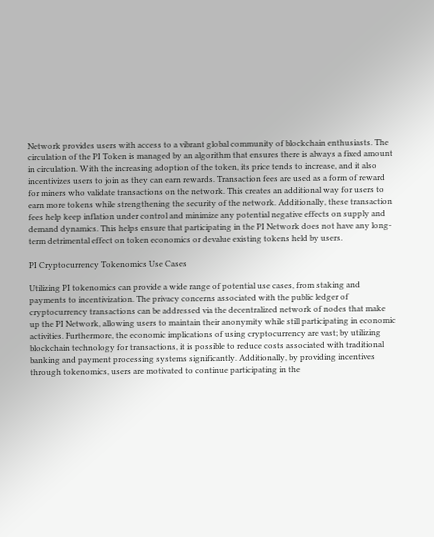Network provides users with access to a vibrant global community of blockchain enthusiasts. The circulation of the PI Token is managed by an algorithm that ensures there is always a fixed amount in circulation. With the increasing adoption of the token, its price tends to increase, and it also incentivizes users to join as they can earn rewards. Transaction fees are used as a form of reward for miners who validate transactions on the network. This creates an additional way for users to earn more tokens while strengthening the security of the network. Additionally, these transaction fees help keep inflation under control and minimize any potential negative effects on supply and demand dynamics. This helps ensure that participating in the PI Network does not have any long-term detrimental effect on token economics or devalue existing tokens held by users.

PI Cryptocurrency Tokenomics Use Cases

Utilizing PI tokenomics can provide a wide range of potential use cases, from staking and payments to incentivization. The privacy concerns associated with the public ledger of cryptocurrency transactions can be addressed via the decentralized network of nodes that make up the PI Network, allowing users to maintain their anonymity while still participating in economic activities. Furthermore, the economic implications of using cryptocurrency are vast; by utilizing blockchain technology for transactions, it is possible to reduce costs associated with traditional banking and payment processing systems significantly. Additionally, by providing incentives through tokenomics, users are motivated to continue participating in the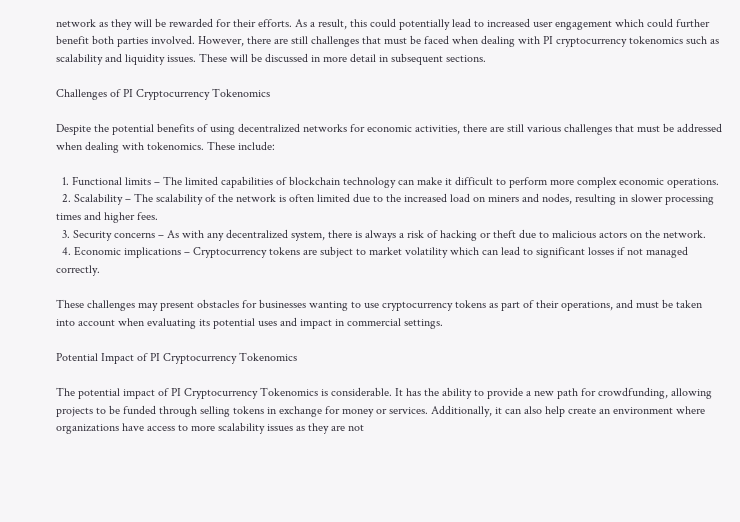network as they will be rewarded for their efforts. As a result, this could potentially lead to increased user engagement which could further benefit both parties involved. However, there are still challenges that must be faced when dealing with PI cryptocurrency tokenomics such as scalability and liquidity issues. These will be discussed in more detail in subsequent sections.

Challenges of PI Cryptocurrency Tokenomics

Despite the potential benefits of using decentralized networks for economic activities, there are still various challenges that must be addressed when dealing with tokenomics. These include:

  1. Functional limits – The limited capabilities of blockchain technology can make it difficult to perform more complex economic operations.
  2. Scalability – The scalability of the network is often limited due to the increased load on miners and nodes, resulting in slower processing times and higher fees.
  3. Security concerns – As with any decentralized system, there is always a risk of hacking or theft due to malicious actors on the network.
  4. Economic implications – Cryptocurrency tokens are subject to market volatility which can lead to significant losses if not managed correctly.

These challenges may present obstacles for businesses wanting to use cryptocurrency tokens as part of their operations, and must be taken into account when evaluating its potential uses and impact in commercial settings.

Potential Impact of PI Cryptocurrency Tokenomics

The potential impact of PI Cryptocurrency Tokenomics is considerable. It has the ability to provide a new path for crowdfunding, allowing projects to be funded through selling tokens in exchange for money or services. Additionally, it can also help create an environment where organizations have access to more scalability issues as they are not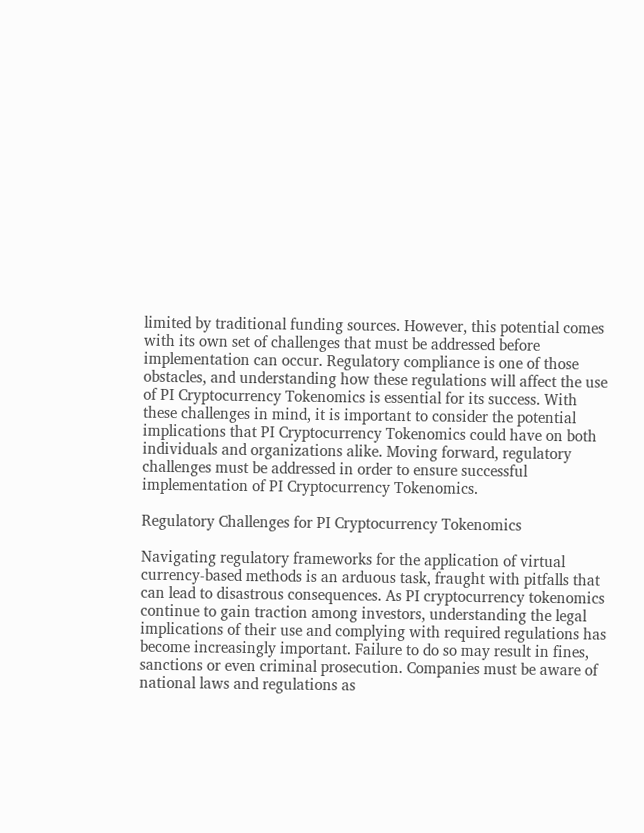limited by traditional funding sources. However, this potential comes with its own set of challenges that must be addressed before implementation can occur. Regulatory compliance is one of those obstacles, and understanding how these regulations will affect the use of PI Cryptocurrency Tokenomics is essential for its success. With these challenges in mind, it is important to consider the potential implications that PI Cryptocurrency Tokenomics could have on both individuals and organizations alike. Moving forward, regulatory challenges must be addressed in order to ensure successful implementation of PI Cryptocurrency Tokenomics.

Regulatory Challenges for PI Cryptocurrency Tokenomics

Navigating regulatory frameworks for the application of virtual currency-based methods is an arduous task, fraught with pitfalls that can lead to disastrous consequences. As PI cryptocurrency tokenomics continue to gain traction among investors, understanding the legal implications of their use and complying with required regulations has become increasingly important. Failure to do so may result in fines, sanctions or even criminal prosecution. Companies must be aware of national laws and regulations as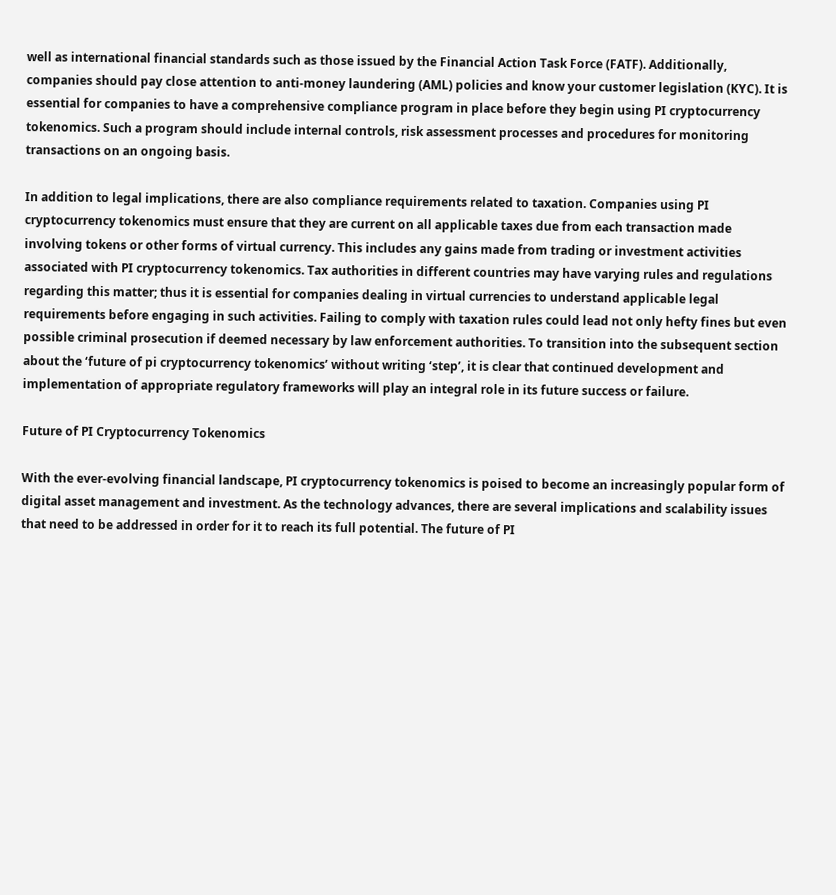well as international financial standards such as those issued by the Financial Action Task Force (FATF). Additionally, companies should pay close attention to anti-money laundering (AML) policies and know your customer legislation (KYC). It is essential for companies to have a comprehensive compliance program in place before they begin using PI cryptocurrency tokenomics. Such a program should include internal controls, risk assessment processes and procedures for monitoring transactions on an ongoing basis.

In addition to legal implications, there are also compliance requirements related to taxation. Companies using PI cryptocurrency tokenomics must ensure that they are current on all applicable taxes due from each transaction made involving tokens or other forms of virtual currency. This includes any gains made from trading or investment activities associated with PI cryptocurrency tokenomics. Tax authorities in different countries may have varying rules and regulations regarding this matter; thus it is essential for companies dealing in virtual currencies to understand applicable legal requirements before engaging in such activities. Failing to comply with taxation rules could lead not only hefty fines but even possible criminal prosecution if deemed necessary by law enforcement authorities. To transition into the subsequent section about the ‘future of pi cryptocurrency tokenomics’ without writing ‘step’, it is clear that continued development and implementation of appropriate regulatory frameworks will play an integral role in its future success or failure.

Future of PI Cryptocurrency Tokenomics

With the ever-evolving financial landscape, PI cryptocurrency tokenomics is poised to become an increasingly popular form of digital asset management and investment. As the technology advances, there are several implications and scalability issues that need to be addressed in order for it to reach its full potential. The future of PI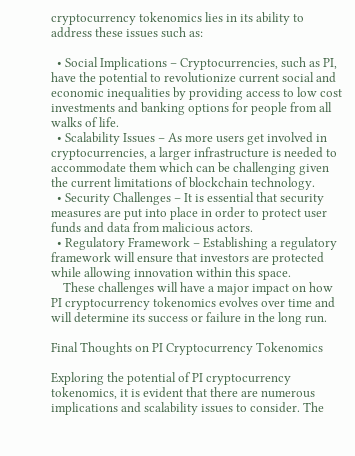cryptocurrency tokenomics lies in its ability to address these issues such as:

  • Social Implications – Cryptocurrencies, such as PI, have the potential to revolutionize current social and economic inequalities by providing access to low cost investments and banking options for people from all walks of life.
  • Scalability Issues – As more users get involved in cryptocurrencies, a larger infrastructure is needed to accommodate them which can be challenging given the current limitations of blockchain technology.
  • Security Challenges – It is essential that security measures are put into place in order to protect user funds and data from malicious actors.
  • Regulatory Framework – Establishing a regulatory framework will ensure that investors are protected while allowing innovation within this space.
    These challenges will have a major impact on how PI cryptocurrency tokenomics evolves over time and will determine its success or failure in the long run.

Final Thoughts on PI Cryptocurrency Tokenomics

Exploring the potential of PI cryptocurrency tokenomics, it is evident that there are numerous implications and scalability issues to consider. The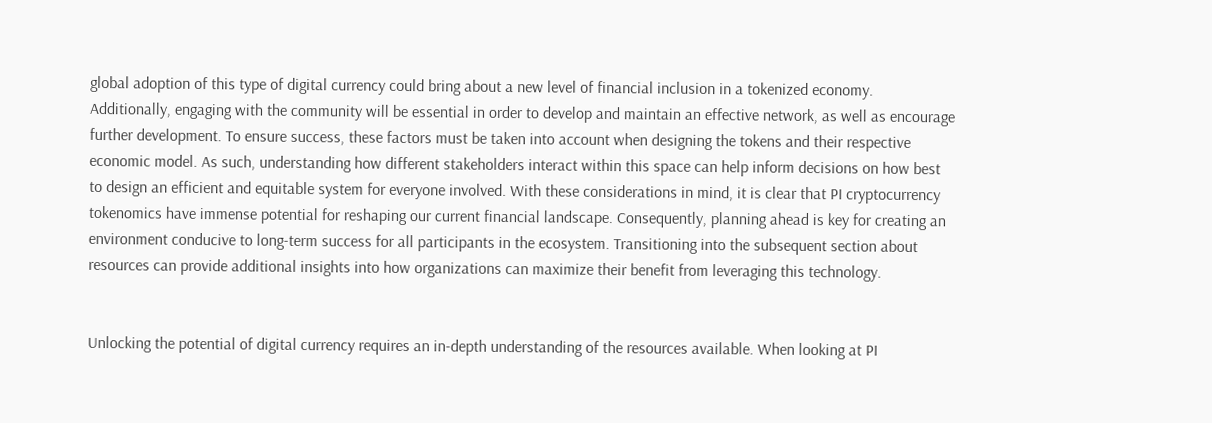global adoption of this type of digital currency could bring about a new level of financial inclusion in a tokenized economy. Additionally, engaging with the community will be essential in order to develop and maintain an effective network, as well as encourage further development. To ensure success, these factors must be taken into account when designing the tokens and their respective economic model. As such, understanding how different stakeholders interact within this space can help inform decisions on how best to design an efficient and equitable system for everyone involved. With these considerations in mind, it is clear that PI cryptocurrency tokenomics have immense potential for reshaping our current financial landscape. Consequently, planning ahead is key for creating an environment conducive to long-term success for all participants in the ecosystem. Transitioning into the subsequent section about resources can provide additional insights into how organizations can maximize their benefit from leveraging this technology.


Unlocking the potential of digital currency requires an in-depth understanding of the resources available. When looking at PI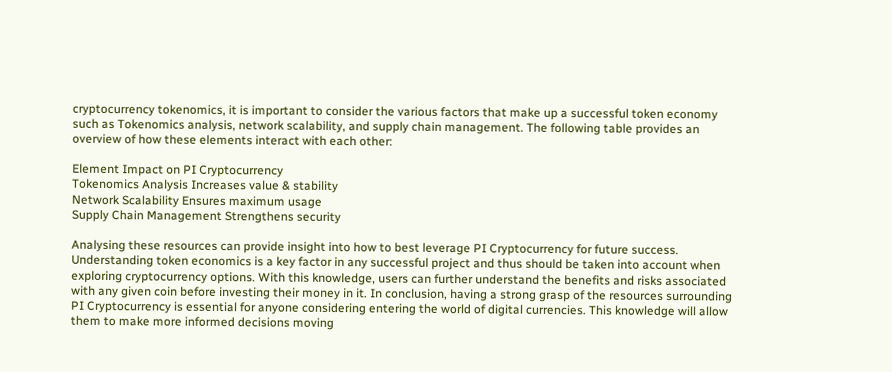cryptocurrency tokenomics, it is important to consider the various factors that make up a successful token economy such as Tokenomics analysis, network scalability, and supply chain management. The following table provides an overview of how these elements interact with each other:

Element Impact on PI Cryptocurrency
Tokenomics Analysis Increases value & stability
Network Scalability Ensures maximum usage
Supply Chain Management Strengthens security

Analysing these resources can provide insight into how to best leverage PI Cryptocurrency for future success. Understanding token economics is a key factor in any successful project and thus should be taken into account when exploring cryptocurrency options. With this knowledge, users can further understand the benefits and risks associated with any given coin before investing their money in it. In conclusion, having a strong grasp of the resources surrounding PI Cryptocurrency is essential for anyone considering entering the world of digital currencies. This knowledge will allow them to make more informed decisions moving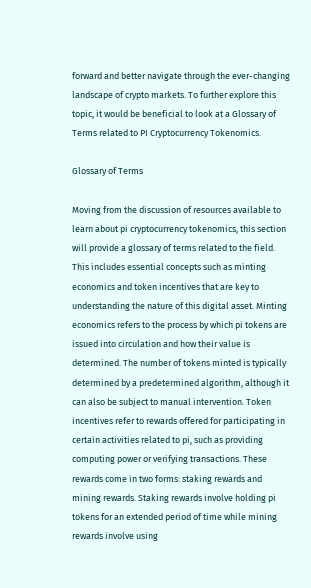forward and better navigate through the ever-changing landscape of crypto markets. To further explore this topic, it would be beneficial to look at a Glossary of Terms related to PI Cryptocurrency Tokenomics.

Glossary of Terms

Moving from the discussion of resources available to learn about pi cryptocurrency tokenomics, this section will provide a glossary of terms related to the field. This includes essential concepts such as minting economics and token incentives that are key to understanding the nature of this digital asset. Minting economics refers to the process by which pi tokens are issued into circulation and how their value is determined. The number of tokens minted is typically determined by a predetermined algorithm, although it can also be subject to manual intervention. Token incentives refer to rewards offered for participating in certain activities related to pi, such as providing computing power or verifying transactions. These rewards come in two forms: staking rewards and mining rewards. Staking rewards involve holding pi tokens for an extended period of time while mining rewards involve using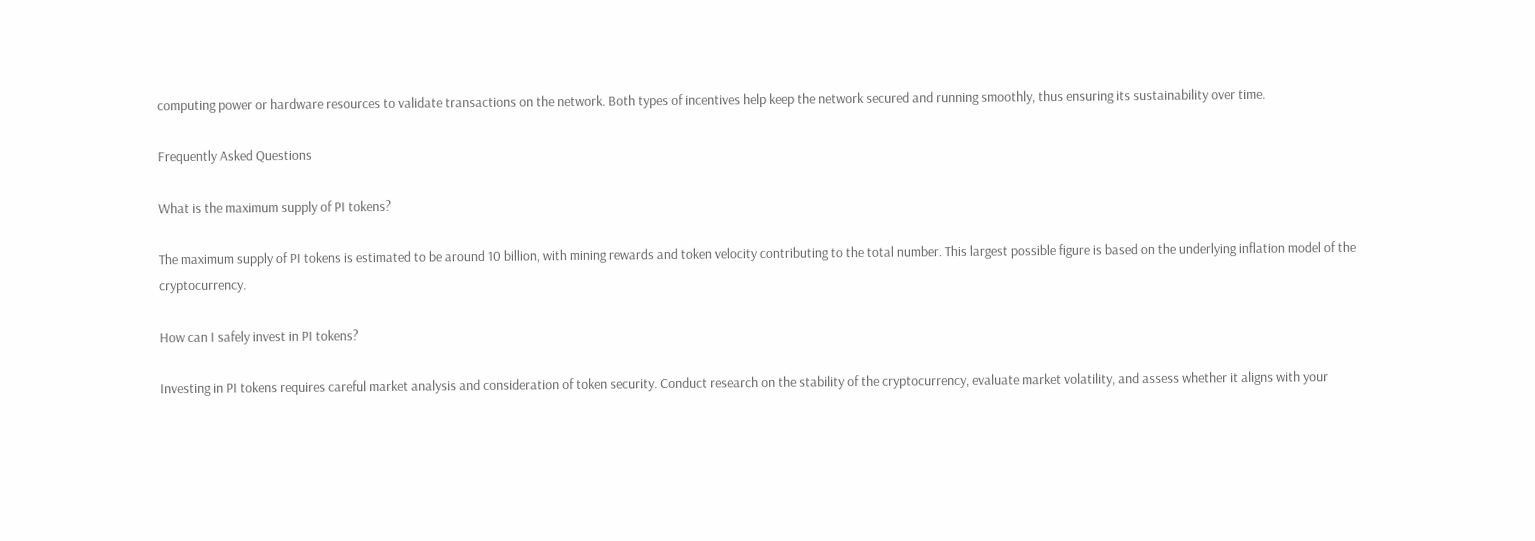computing power or hardware resources to validate transactions on the network. Both types of incentives help keep the network secured and running smoothly, thus ensuring its sustainability over time.

Frequently Asked Questions

What is the maximum supply of PI tokens?

The maximum supply of PI tokens is estimated to be around 10 billion, with mining rewards and token velocity contributing to the total number. This largest possible figure is based on the underlying inflation model of the cryptocurrency.

How can I safely invest in PI tokens?

Investing in PI tokens requires careful market analysis and consideration of token security. Conduct research on the stability of the cryptocurrency, evaluate market volatility, and assess whether it aligns with your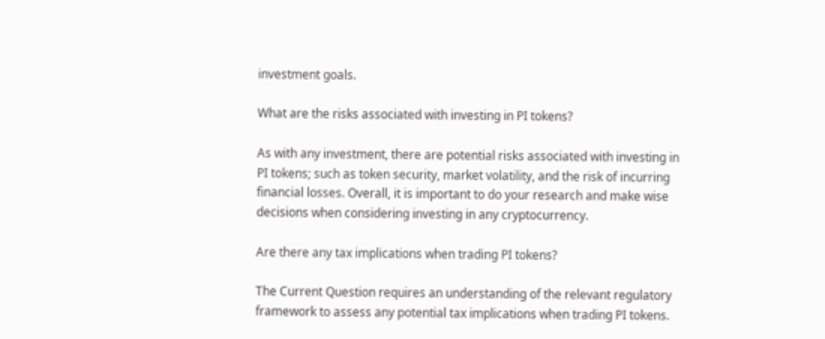investment goals.

What are the risks associated with investing in PI tokens?

As with any investment, there are potential risks associated with investing in PI tokens; such as token security, market volatility, and the risk of incurring financial losses. Overall, it is important to do your research and make wise decisions when considering investing in any cryptocurrency.

Are there any tax implications when trading PI tokens?

The Current Question requires an understanding of the relevant regulatory framework to assess any potential tax implications when trading PI tokens.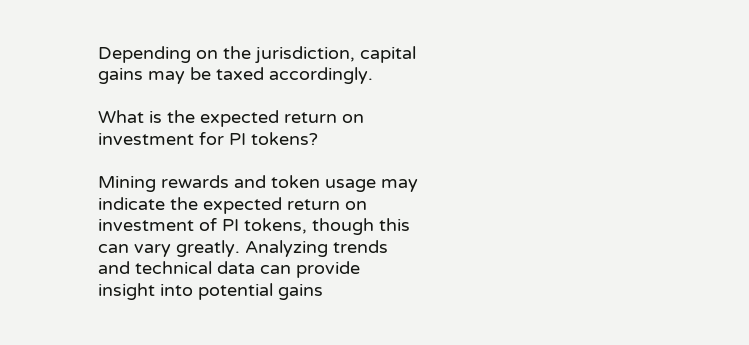Depending on the jurisdiction, capital gains may be taxed accordingly.

What is the expected return on investment for PI tokens?

Mining rewards and token usage may indicate the expected return on investment of PI tokens, though this can vary greatly. Analyzing trends and technical data can provide insight into potential gains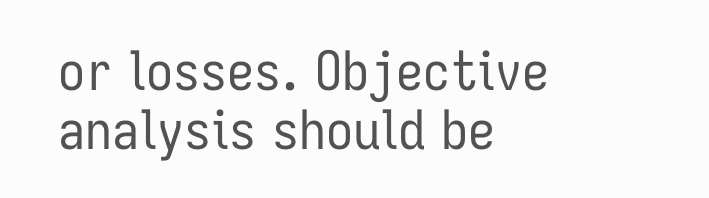or losses. Objective analysis should be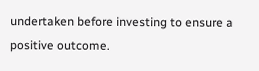undertaken before investing to ensure a positive outcome.